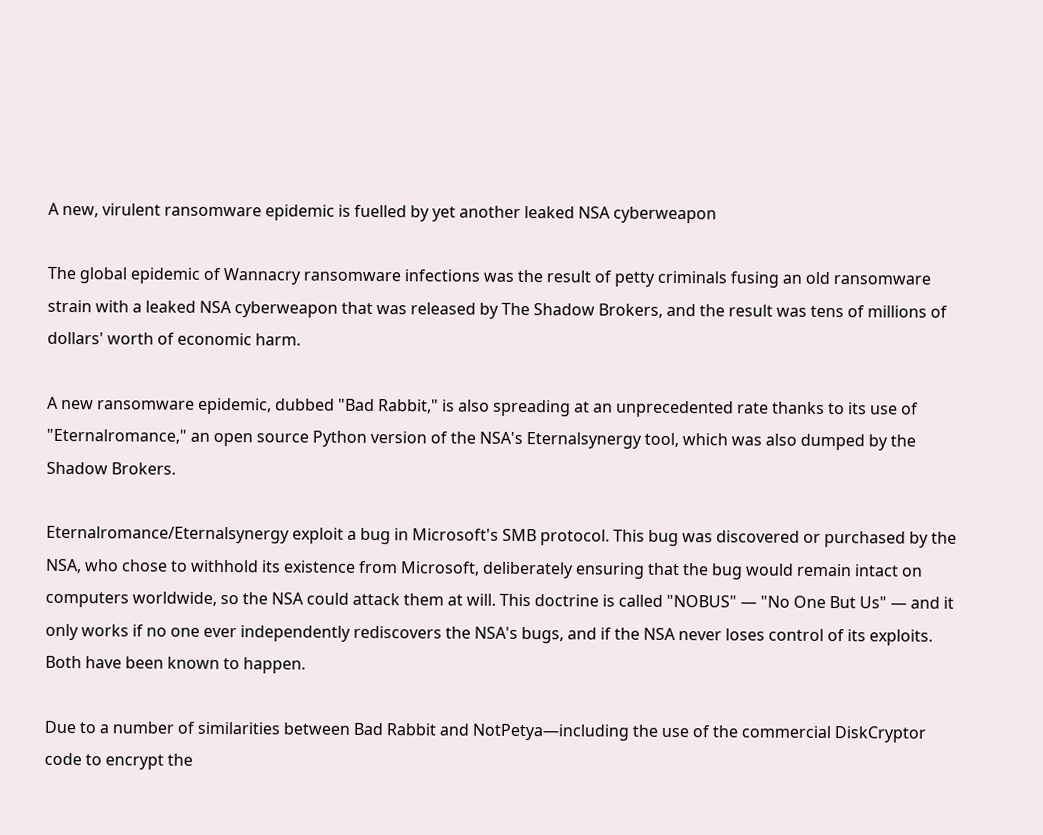A new, virulent ransomware epidemic is fuelled by yet another leaked NSA cyberweapon

The global epidemic of Wannacry ransomware infections was the result of petty criminals fusing an old ransomware strain with a leaked NSA cyberweapon that was released by The Shadow Brokers, and the result was tens of millions of dollars' worth of economic harm.

A new ransomware epidemic, dubbed "Bad Rabbit," is also spreading at an unprecedented rate thanks to its use of "Eternalromance," an open source Python version of the NSA's Eternalsynergy tool, which was also dumped by the Shadow Brokers.

Eternalromance/Eternalsynergy exploit a bug in Microsoft's SMB protocol. This bug was discovered or purchased by the NSA, who chose to withhold its existence from Microsoft, deliberately ensuring that the bug would remain intact on computers worldwide, so the NSA could attack them at will. This doctrine is called "NOBUS" — "No One But Us" — and it only works if no one ever independently rediscovers the NSA's bugs, and if the NSA never loses control of its exploits. Both have been known to happen.

Due to a number of similarities between Bad Rabbit and NotPetya—including the use of the commercial DiskCryptor code to encrypt the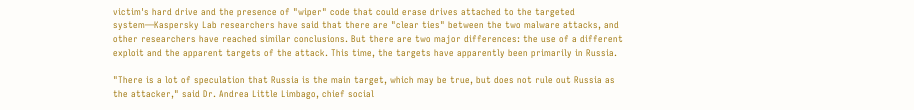victim's hard drive and the presence of "wiper" code that could erase drives attached to the targeted system—Kaspersky Lab researchers have said that there are "clear ties" between the two malware attacks, and other researchers have reached similar conclusions. But there are two major differences: the use of a different exploit and the apparent targets of the attack. This time, the targets have apparently been primarily in Russia.

"There is a lot of speculation that Russia is the main target, which may be true, but does not rule out Russia as the attacker," said Dr. Andrea Little Limbago, chief social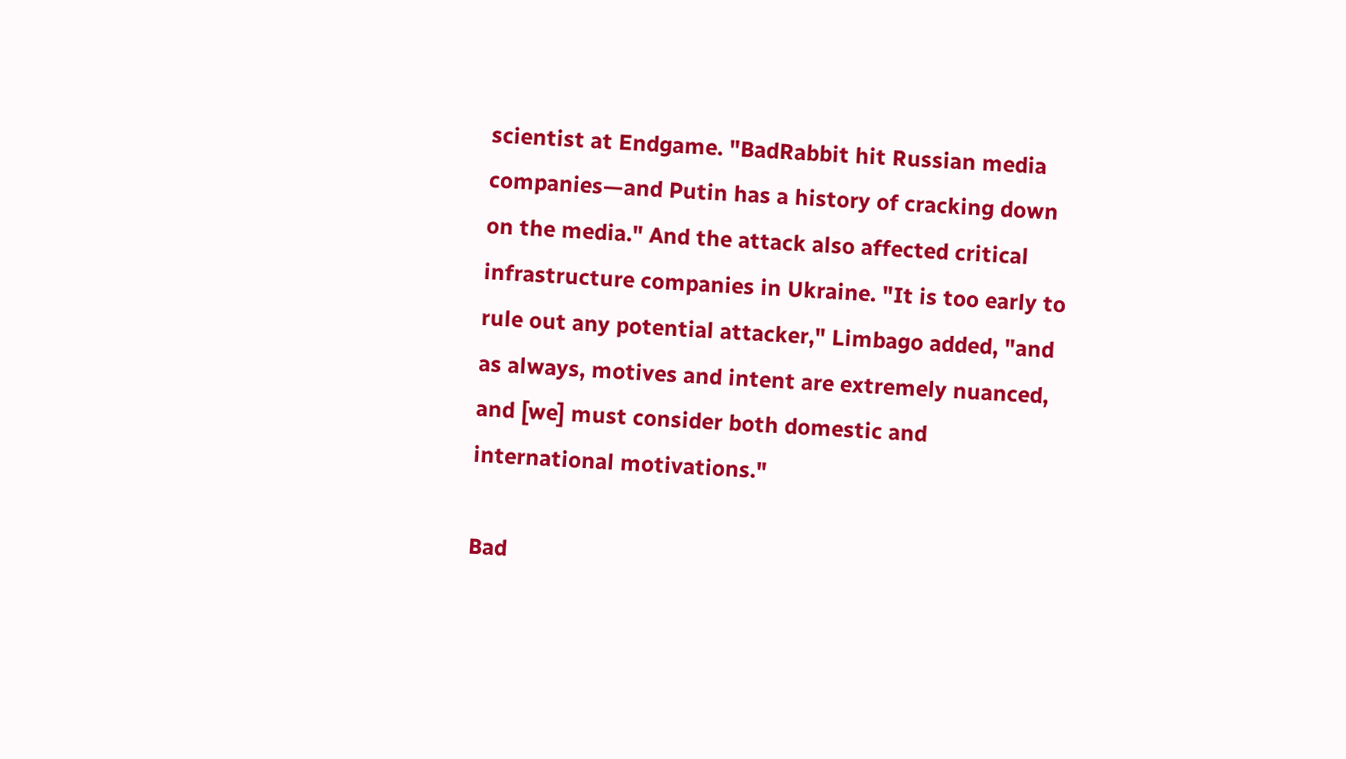scientist at Endgame. "BadRabbit hit Russian media companies—and Putin has a history of cracking down on the media." And the attack also affected critical infrastructure companies in Ukraine. "It is too early to rule out any potential attacker," Limbago added, "and as always, motives and intent are extremely nuanced, and [we] must consider both domestic and international motivations."

Bad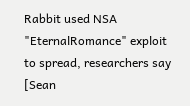Rabbit used NSA "EternalRomance" exploit to spread, researchers say
[Sean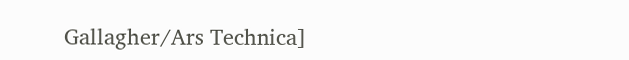Gallagher/Ars Technica]